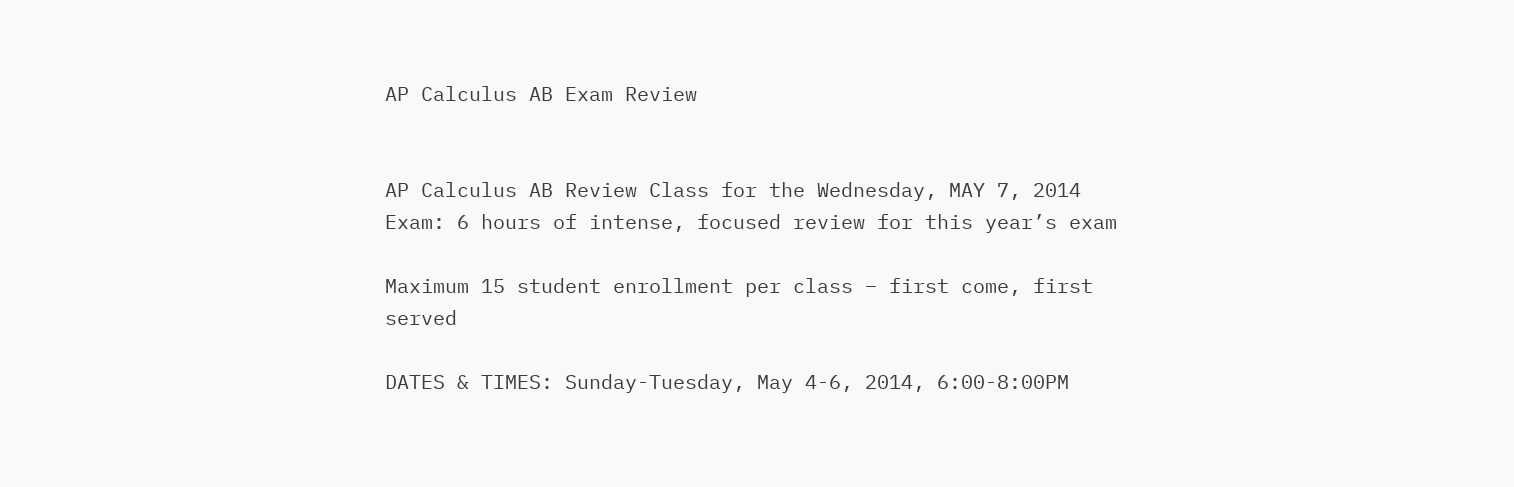AP Calculus AB Exam Review


AP Calculus AB Review Class for the Wednesday, MAY 7, 2014 Exam: 6 hours of intense, focused review for this year’s exam

Maximum 15 student enrollment per class – first come, first served

DATES & TIMES: Sunday-Tuesday, May 4-6, 2014, 6:00-8:00PM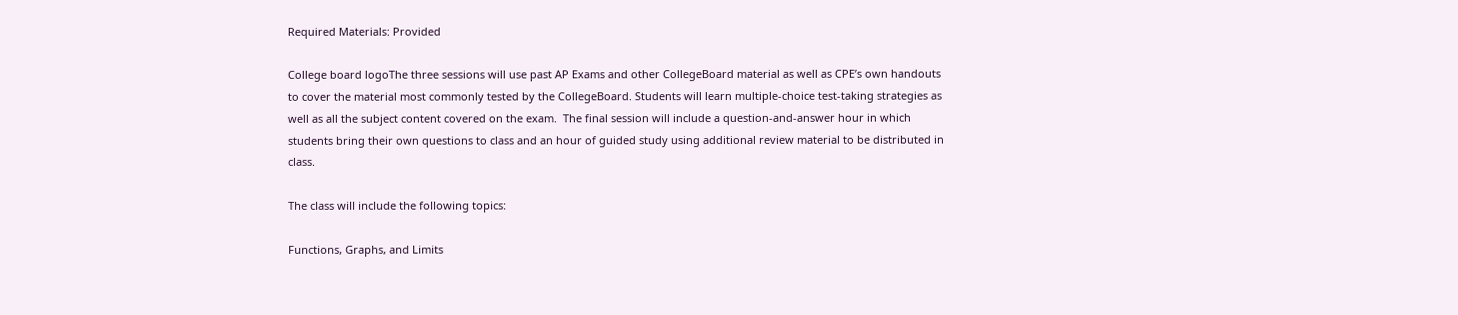Required Materials: Provided

College board logoThe three sessions will use past AP Exams and other CollegeBoard material as well as CPE’s own handouts to cover the material most commonly tested by the CollegeBoard. Students will learn multiple-choice test-taking strategies as well as all the subject content covered on the exam.  The final session will include a question-and-answer hour in which students bring their own questions to class and an hour of guided study using additional review material to be distributed in class.

The class will include the following topics:

Functions, Graphs, and Limits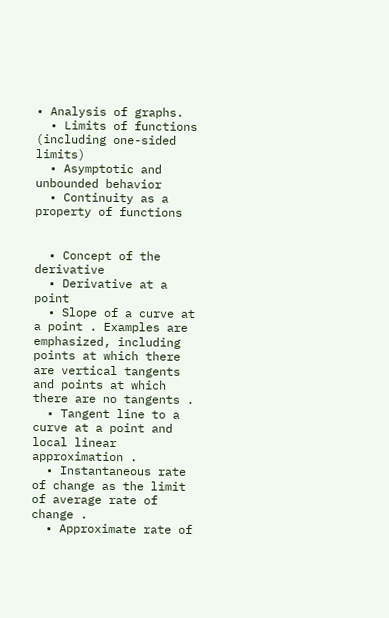• Analysis of graphs.
  • Limits of functions (including one-sided limits)
  • Asymptotic and unbounded behavior
  • Continuity as a property of functions


  • Concept of the derivative
  • Derivative at a point
  • Slope of a curve at a point . Examples are emphasized, including points at which there are vertical tangents and points at which there are no tangents .
  • Tangent line to a curve at a point and local linear approximation .
  • Instantaneous rate of change as the limit of average rate of change .
  • Approximate rate of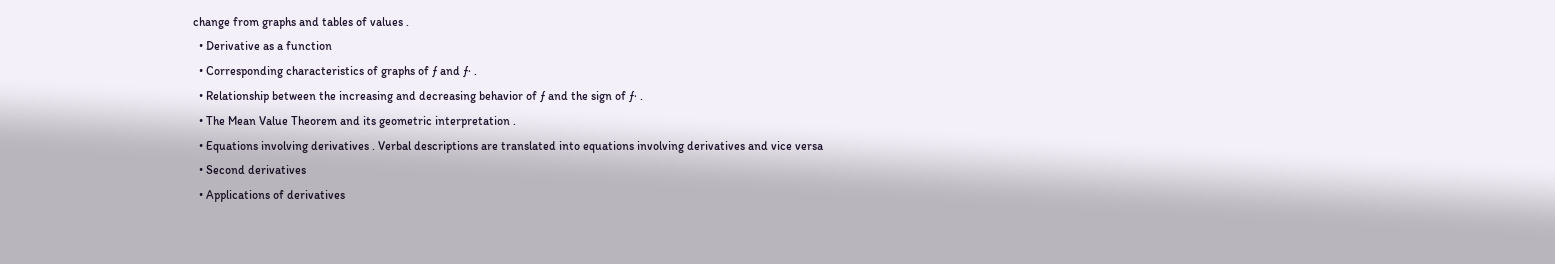change from graphs and tables of values .
  • Derivative as a function
  • Corresponding characteristics of graphs of ƒ and ƒ∙ .
  • Relationship between the increasing and decreasing behavior of ƒ and the sign of ƒ∙ .
  • The Mean Value Theorem and its geometric interpretation .
  • Equations involving derivatives . Verbal descriptions are translated into equations involving derivatives and vice versa
  • Second derivatives
  • Applications of derivatives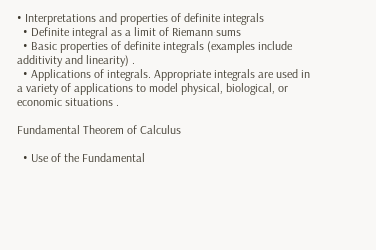• Interpretations and properties of definite integrals
  • Definite integral as a limit of Riemann sums
  • Basic properties of definite integrals (examples include additivity and linearity) .
  • Applications of integrals. Appropriate integrals are used in a variety of applications to model physical, biological, or economic situations .

Fundamental Theorem of Calculus

  • Use of the Fundamental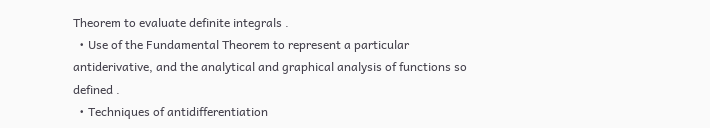Theorem to evaluate definite integrals .
  • Use of the Fundamental Theorem to represent a particular antiderivative, and the analytical and graphical analysis of functions so defined .
  • Techniques of antidifferentiation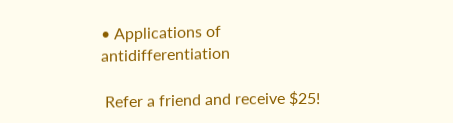• Applications of antidifferentiation

 Refer a friend and receive $25!